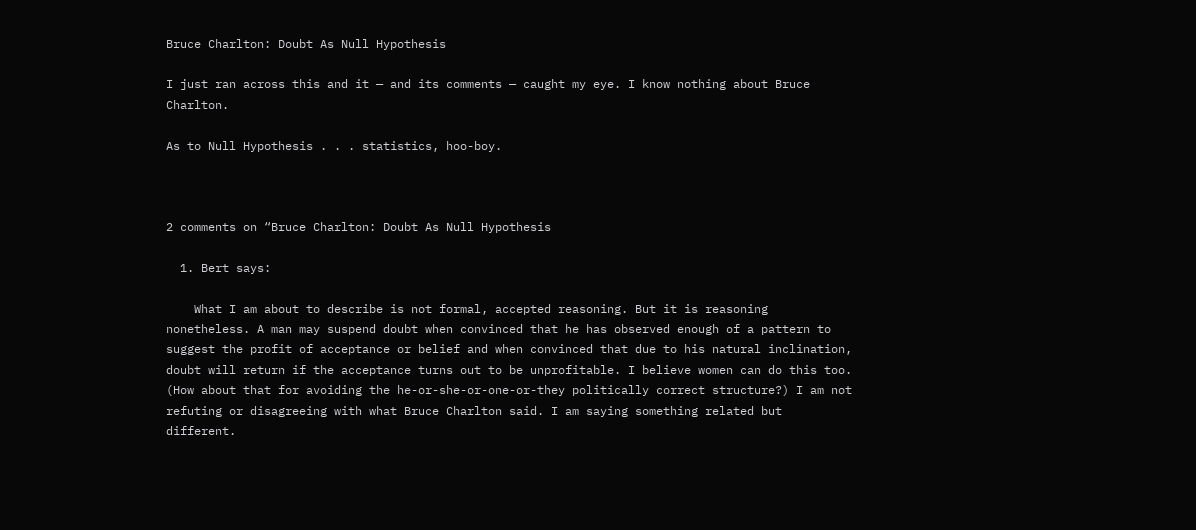Bruce Charlton: Doubt As Null Hypothesis

I just ran across this and it — and its comments — caught my eye. I know nothing about Bruce Charlton.

As to Null Hypothesis . . . statistics, hoo-boy.



2 comments on “Bruce Charlton: Doubt As Null Hypothesis

  1. Bert says:

    What I am about to describe is not formal, accepted reasoning. But it is reasoning nonetheless. A man may suspend doubt when convinced that he has observed enough of a pattern to suggest the profit of acceptance or belief and when convinced that due to his natural inclination, doubt will return if the acceptance turns out to be unprofitable. I believe women can do this too. (How about that for avoiding the he-or-she-or-one-or-they politically correct structure?) I am not refuting or disagreeing with what Bruce Charlton said. I am saying something related but different.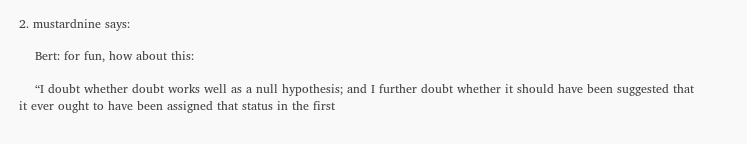2. mustardnine says:

    Bert: for fun, how about this:

    “I doubt whether doubt works well as a null hypothesis; and I further doubt whether it should have been suggested that it ever ought to have been assigned that status in the first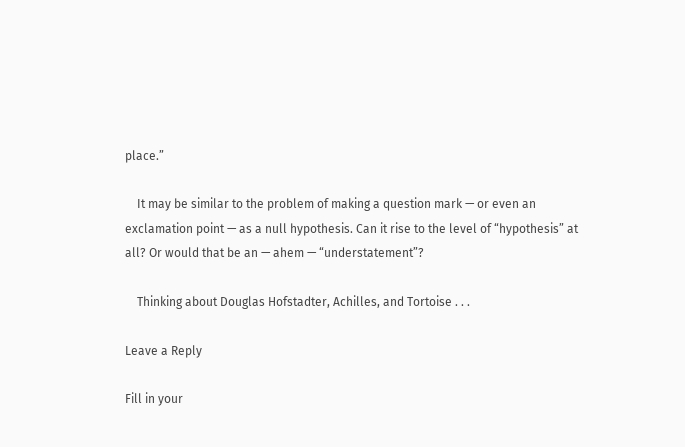place.”

    It may be similar to the problem of making a question mark — or even an exclamation point — as a null hypothesis. Can it rise to the level of “hypothesis” at all? Or would that be an — ahem — “understatement”?

    Thinking about Douglas Hofstadter, Achilles, and Tortoise . . .

Leave a Reply

Fill in your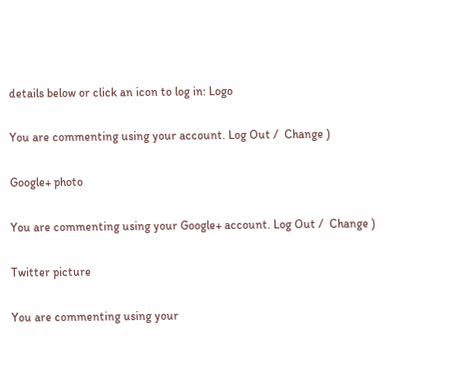details below or click an icon to log in: Logo

You are commenting using your account. Log Out /  Change )

Google+ photo

You are commenting using your Google+ account. Log Out /  Change )

Twitter picture

You are commenting using your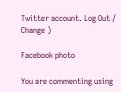Twitter account. Log Out /  Change )

Facebook photo

You are commenting using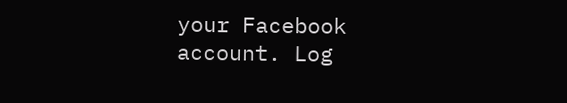your Facebook account. Log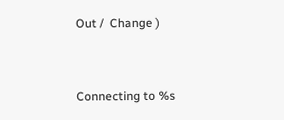Out /  Change )


Connecting to %s